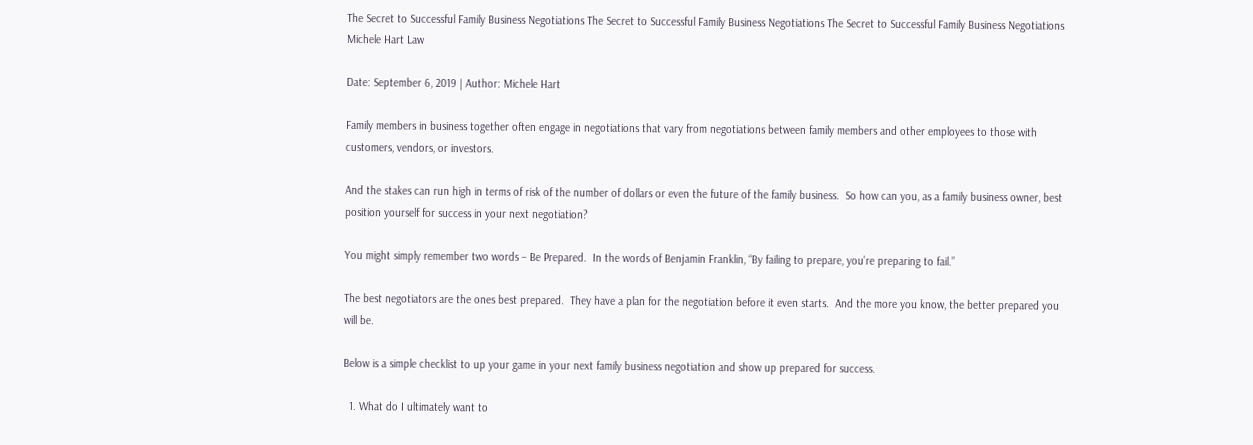The Secret to Successful Family Business Negotiations The Secret to Successful Family Business Negotiations The Secret to Successful Family Business Negotiations Michele Hart Law

Date: September 6, 2019 | Author: Michele Hart

Family members in business together often engage in negotiations that vary from negotiations between family members and other employees to those with customers, vendors, or investors.

And the stakes can run high in terms of risk of the number of dollars or even the future of the family business.  So how can you, as a family business owner, best position yourself for success in your next negotiation?

You might simply remember two words – Be Prepared.  In the words of Benjamin Franklin, “By failing to prepare, you’re preparing to fail.”

The best negotiators are the ones best prepared.  They have a plan for the negotiation before it even starts.  And the more you know, the better prepared you will be.

Below is a simple checklist to up your game in your next family business negotiation and show up prepared for success.

  1. What do I ultimately want to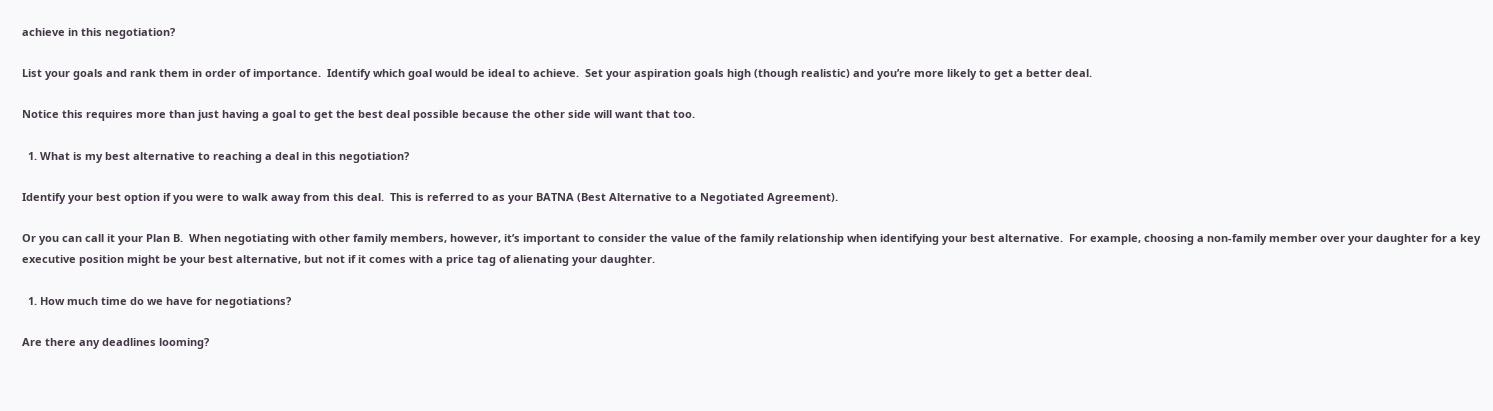achieve in this negotiation?

List your goals and rank them in order of importance.  Identify which goal would be ideal to achieve.  Set your aspiration goals high (though realistic) and you’re more likely to get a better deal.

Notice this requires more than just having a goal to get the best deal possible because the other side will want that too.

  1. What is my best alternative to reaching a deal in this negotiation?

Identify your best option if you were to walk away from this deal.  This is referred to as your BATNA (Best Alternative to a Negotiated Agreement).

Or you can call it your Plan B.  When negotiating with other family members, however, it’s important to consider the value of the family relationship when identifying your best alternative.  For example, choosing a non-family member over your daughter for a key executive position might be your best alternative, but not if it comes with a price tag of alienating your daughter.

  1. How much time do we have for negotiations?

Are there any deadlines looming?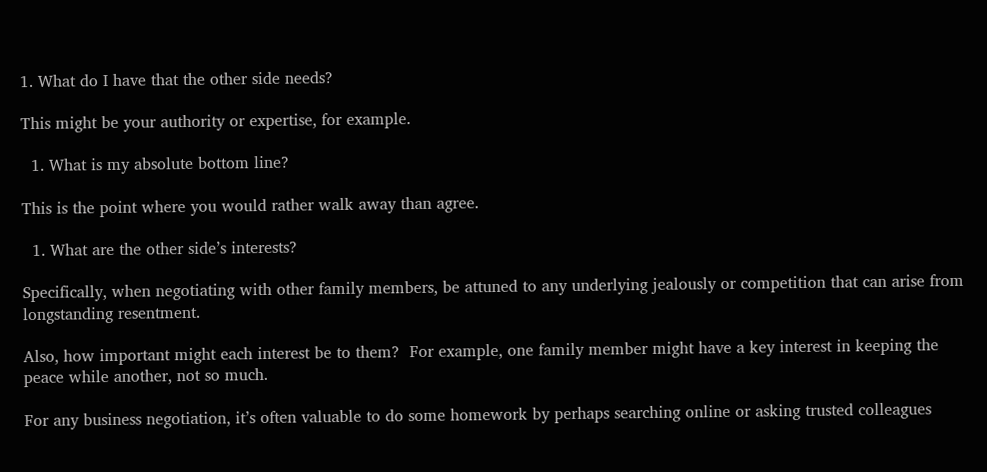1. What do I have that the other side needs?

This might be your authority or expertise, for example.

  1. What is my absolute bottom line?

This is the point where you would rather walk away than agree.

  1. What are the other side’s interests?

Specifically, when negotiating with other family members, be attuned to any underlying jealously or competition that can arise from longstanding resentment.

Also, how important might each interest be to them?  For example, one family member might have a key interest in keeping the peace while another, not so much.

For any business negotiation, it’s often valuable to do some homework by perhaps searching online or asking trusted colleagues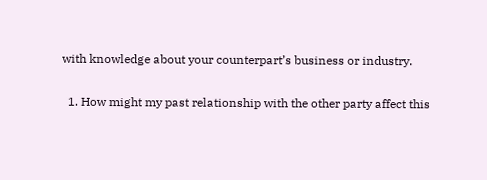with knowledge about your counterpart’s business or industry.

  1. How might my past relationship with the other party affect this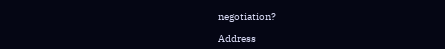negotiation?

Address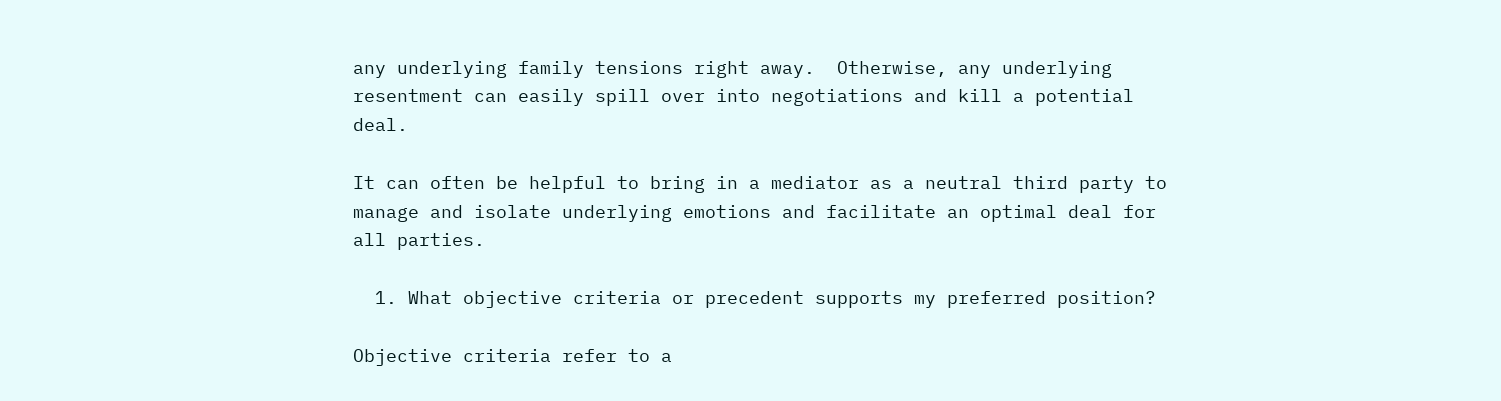any underlying family tensions right away.  Otherwise, any underlying resentment can easily spill over into negotiations and kill a potential deal.

It can often be helpful to bring in a mediator as a neutral third party to manage and isolate underlying emotions and facilitate an optimal deal for all parties.

  1. What objective criteria or precedent supports my preferred position?

Objective criteria refer to a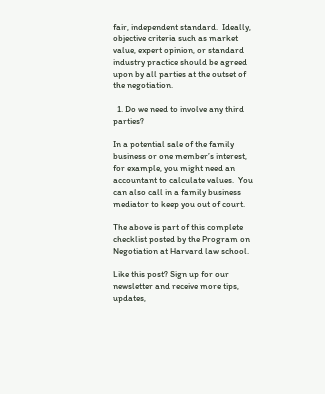fair, independent standard.  Ideally, objective criteria such as market value, expert opinion, or standard industry practice should be agreed upon by all parties at the outset of the negotiation.

  1. Do we need to involve any third parties?

In a potential sale of the family business or one member’s interest, for example, you might need an accountant to calculate values.  You can also call in a family business mediator to keep you out of court.

The above is part of this complete checklist posted by the Program on Negotiation at Harvard law school.

Like this post? Sign up for our newsletter and receive more tips, updates,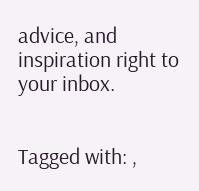advice, and inspiration right to your inbox.


Tagged with: ,